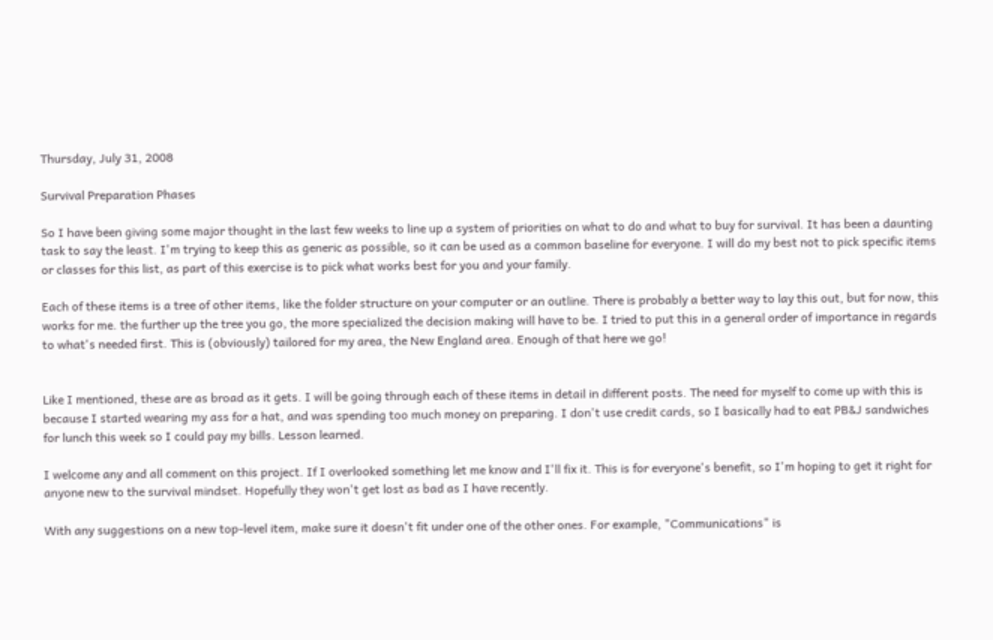Thursday, July 31, 2008

Survival Preparation Phases

So I have been giving some major thought in the last few weeks to line up a system of priorities on what to do and what to buy for survival. It has been a daunting task to say the least. I'm trying to keep this as generic as possible, so it can be used as a common baseline for everyone. I will do my best not to pick specific items or classes for this list, as part of this exercise is to pick what works best for you and your family.

Each of these items is a tree of other items, like the folder structure on your computer or an outline. There is probably a better way to lay this out, but for now, this works for me. the further up the tree you go, the more specialized the decision making will have to be. I tried to put this in a general order of importance in regards to what's needed first. This is (obviously) tailored for my area, the New England area. Enough of that here we go!


Like I mentioned, these are as broad as it gets. I will be going through each of these items in detail in different posts. The need for myself to come up with this is because I started wearing my ass for a hat, and was spending too much money on preparing. I don't use credit cards, so I basically had to eat PB&J sandwiches for lunch this week so I could pay my bills. Lesson learned.

I welcome any and all comment on this project. If I overlooked something let me know and I'll fix it. This is for everyone's benefit, so I'm hoping to get it right for anyone new to the survival mindset. Hopefully they won't get lost as bad as I have recently.

With any suggestions on a new top-level item, make sure it doesn't fit under one of the other ones. For example, "Communications" is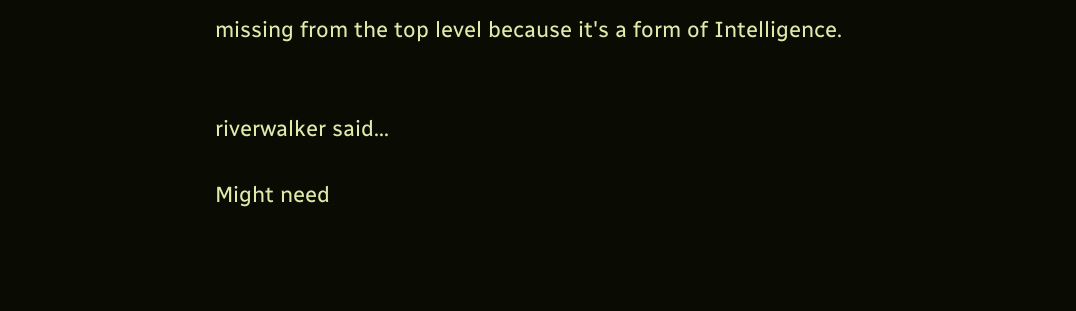missing from the top level because it's a form of Intelligence.


riverwalker said...

Might need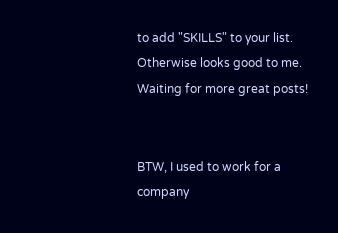to add "SKILLS" to your list. Otherwise looks good to me.
Waiting for more great posts!


BTW, I used to work for a company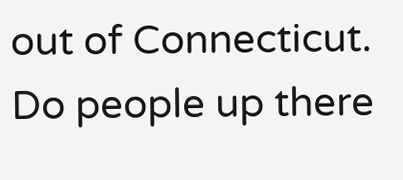out of Connecticut. Do people up there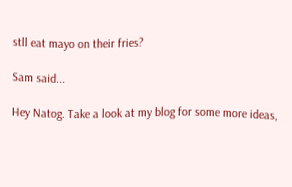stll eat mayo on their fries?

Sam said...

Hey Natog. Take a look at my blog for some more ideas,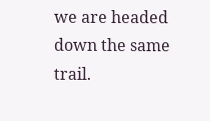we are headed down the same trail.